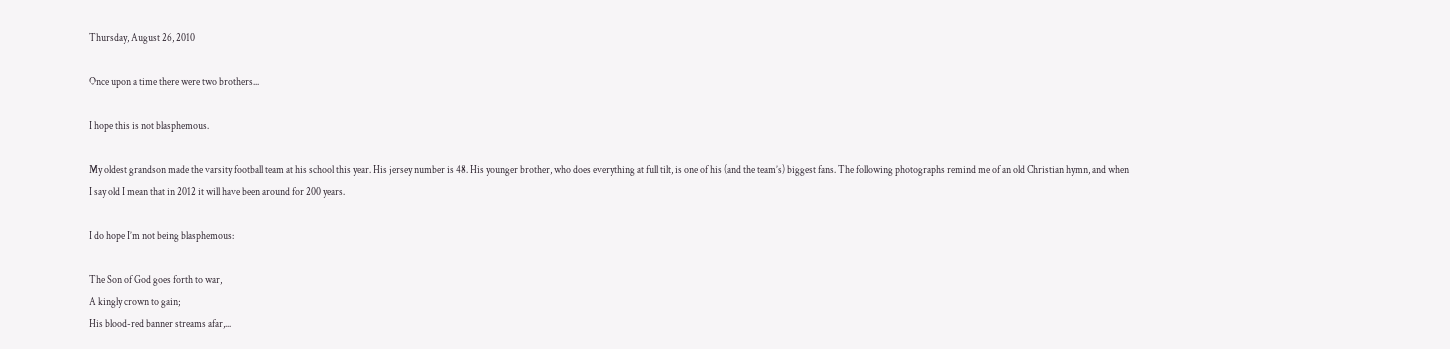Thursday, August 26, 2010

Once upon a time there were two brothers...

I hope this is not blasphemous.

My oldest grandson made the varsity football team at his school this year. His jersey number is 48. His younger brother, who does everything at full tilt, is one of his (and the team’s) biggest fans. The following photographs remind me of an old Christian hymn, and when I say old I mean that in 2012 it will have been around for 200 years.

I do hope I’m not being blasphemous:

The Son of God goes forth to war,
A kingly crown to gain;
His blood-red banner streams afar,...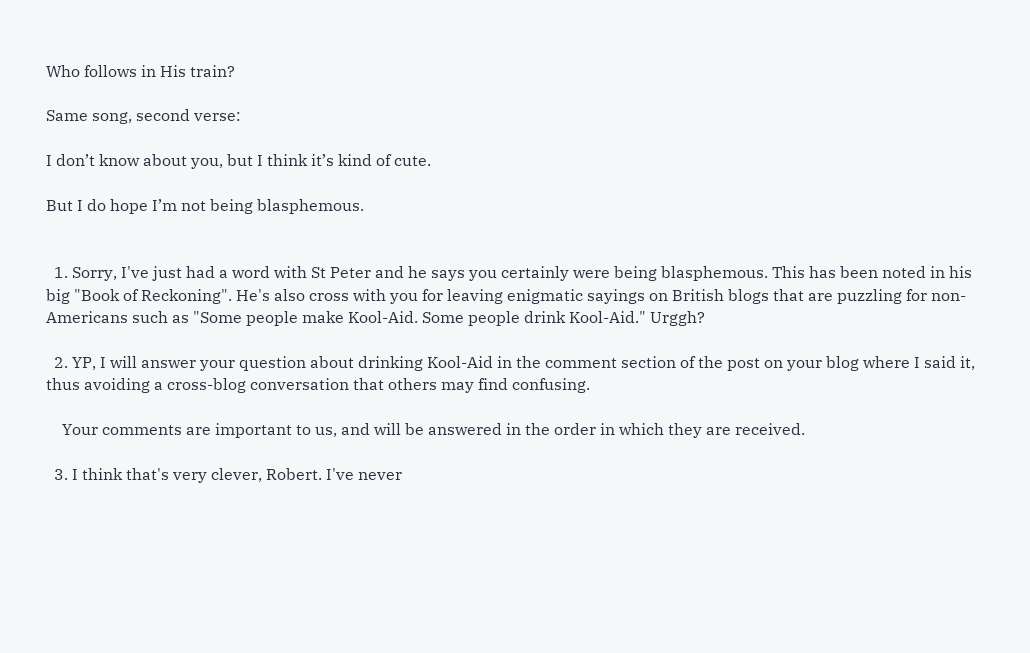Who follows in His train?

Same song, second verse:

I don’t know about you, but I think it’s kind of cute.

But I do hope I’m not being blasphemous.


  1. Sorry, I've just had a word with St Peter and he says you certainly were being blasphemous. This has been noted in his big "Book of Reckoning". He's also cross with you for leaving enigmatic sayings on British blogs that are puzzling for non-Americans such as "Some people make Kool-Aid. Some people drink Kool-Aid." Urggh?

  2. YP, I will answer your question about drinking Kool-Aid in the comment section of the post on your blog where I said it, thus avoiding a cross-blog conversation that others may find confusing.

    Your comments are important to us, and will be answered in the order in which they are received.

  3. I think that's very clever, Robert. I've never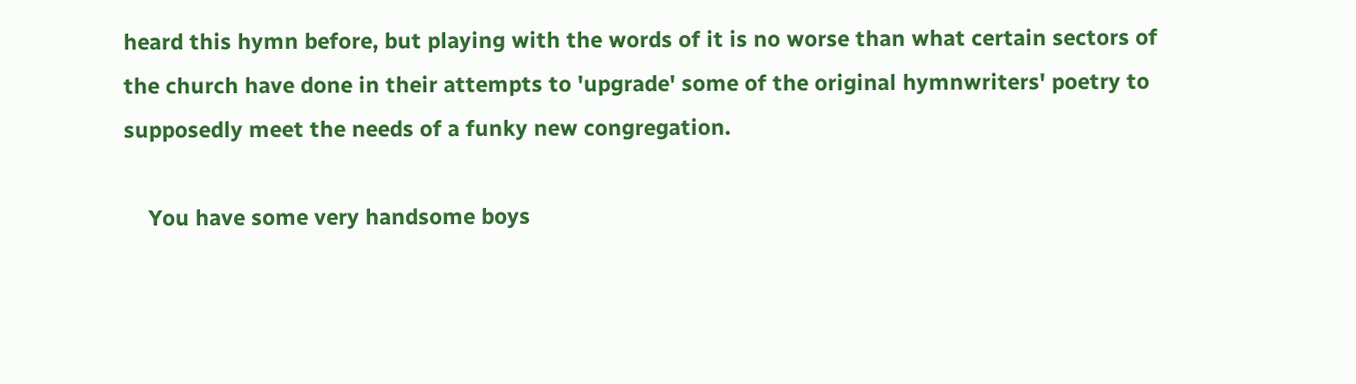heard this hymn before, but playing with the words of it is no worse than what certain sectors of the church have done in their attempts to 'upgrade' some of the original hymnwriters' poetry to supposedly meet the needs of a funky new congregation.

    You have some very handsome boys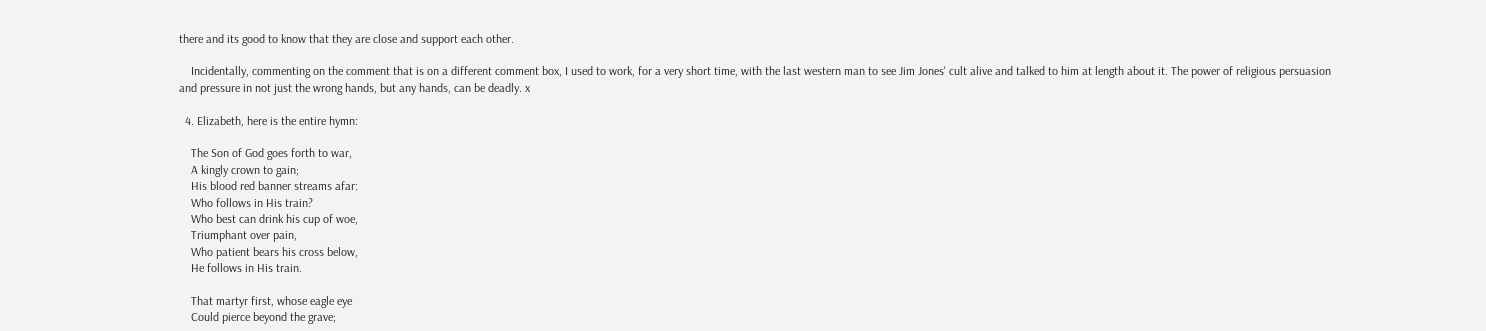there and its good to know that they are close and support each other.

    Incidentally, commenting on the comment that is on a different comment box, I used to work, for a very short time, with the last western man to see Jim Jones' cult alive and talked to him at length about it. The power of religious persuasion and pressure in not just the wrong hands, but any hands, can be deadly. x

  4. Elizabeth, here is the entire hymn:

    The Son of God goes forth to war,
    A kingly crown to gain;
    His blood red banner streams afar:
    Who follows in His train?
    Who best can drink his cup of woe,
    Triumphant over pain,
    Who patient bears his cross below,
    He follows in His train.

    That martyr first, whose eagle eye
    Could pierce beyond the grave;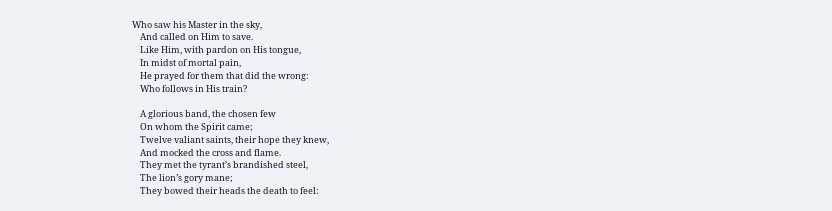Who saw his Master in the sky,
    And called on Him to save.
    Like Him, with pardon on His tongue,
    In midst of mortal pain,
    He prayed for them that did the wrong:
    Who follows in His train?

    A glorious band, the chosen few
    On whom the Spirit came;
    Twelve valiant saints, their hope they knew,
    And mocked the cross and flame.
    They met the tyrant’s brandished steel,
    The lion’s gory mane;
    They bowed their heads the death to feel: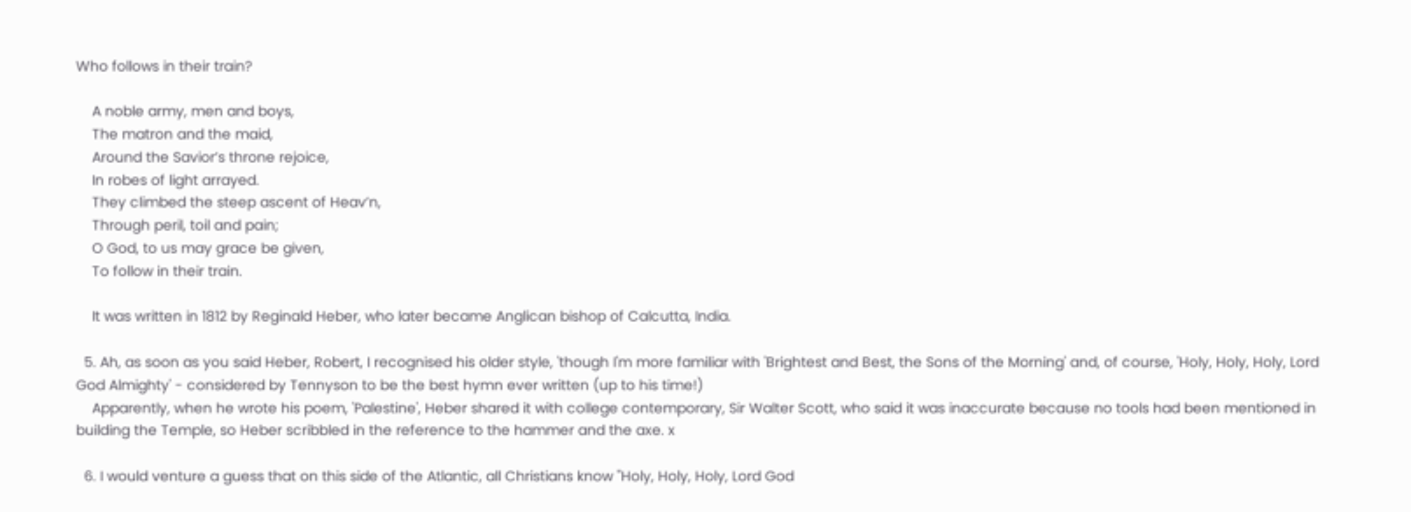Who follows in their train?

    A noble army, men and boys,
    The matron and the maid,
    Around the Savior’s throne rejoice,
    In robes of light arrayed.
    They climbed the steep ascent of Heav’n,
    Through peril, toil and pain;
    O God, to us may grace be given,
    To follow in their train.

    It was written in 1812 by Reginald Heber, who later became Anglican bishop of Calcutta, India.

  5. Ah, as soon as you said Heber, Robert, I recognised his older style, 'though I'm more familiar with 'Brightest and Best, the Sons of the Morning' and, of course, 'Holy, Holy, Holy, Lord God Almighty' - considered by Tennyson to be the best hymn ever written (up to his time!)
    Apparently, when he wrote his poem, 'Palestine', Heber shared it with college contemporary, Sir Walter Scott, who said it was inaccurate because no tools had been mentioned in building the Temple, so Heber scribbled in the reference to the hammer and the axe. x

  6. I would venture a guess that on this side of the Atlantic, all Christians know "Holy, Holy, Holy, Lord God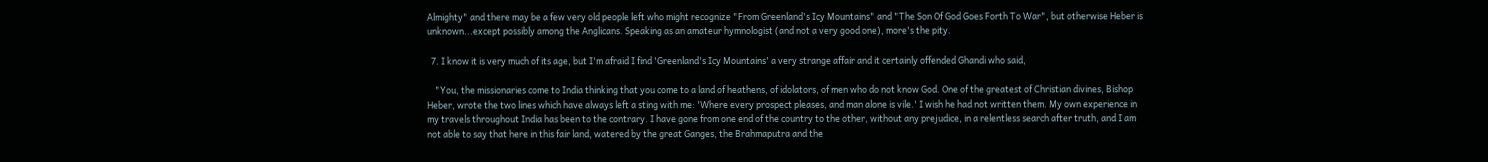Almighty" and there may be a few very old people left who might recognize "From Greenland's Icy Mountains" and "The Son Of God Goes Forth To War", but otherwise Heber is unknown...except possibly among the Anglicans. Speaking as an amateur hymnologist (and not a very good one), more's the pity.

  7. I know it is very much of its age, but I'm afraid I find 'Greenland's Icy Mountains' a very strange affair and it certainly offended Ghandi who said,

    "You, the missionaries come to India thinking that you come to a land of heathens, of idolators, of men who do not know God. One of the greatest of Christian divines, Bishop Heber, wrote the two lines which have always left a sting with me: 'Where every prospect pleases, and man alone is vile.' I wish he had not written them. My own experience in my travels throughout India has been to the contrary. I have gone from one end of the country to the other, without any prejudice, in a relentless search after truth, and I am not able to say that here in this fair land, watered by the great Ganges, the Brahmaputra and the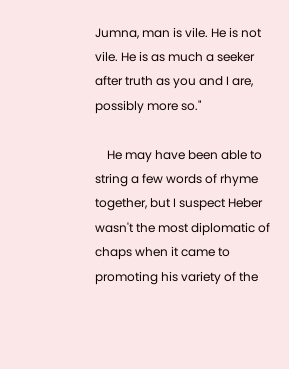Jumna, man is vile. He is not vile. He is as much a seeker after truth as you and I are, possibly more so."

    He may have been able to string a few words of rhyme together, but I suspect Heber wasn't the most diplomatic of chaps when it came to promoting his variety of the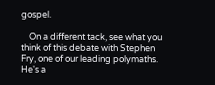gospel.

    On a different tack, see what you think of this debate with Stephen Fry, one of our leading polymaths. He's a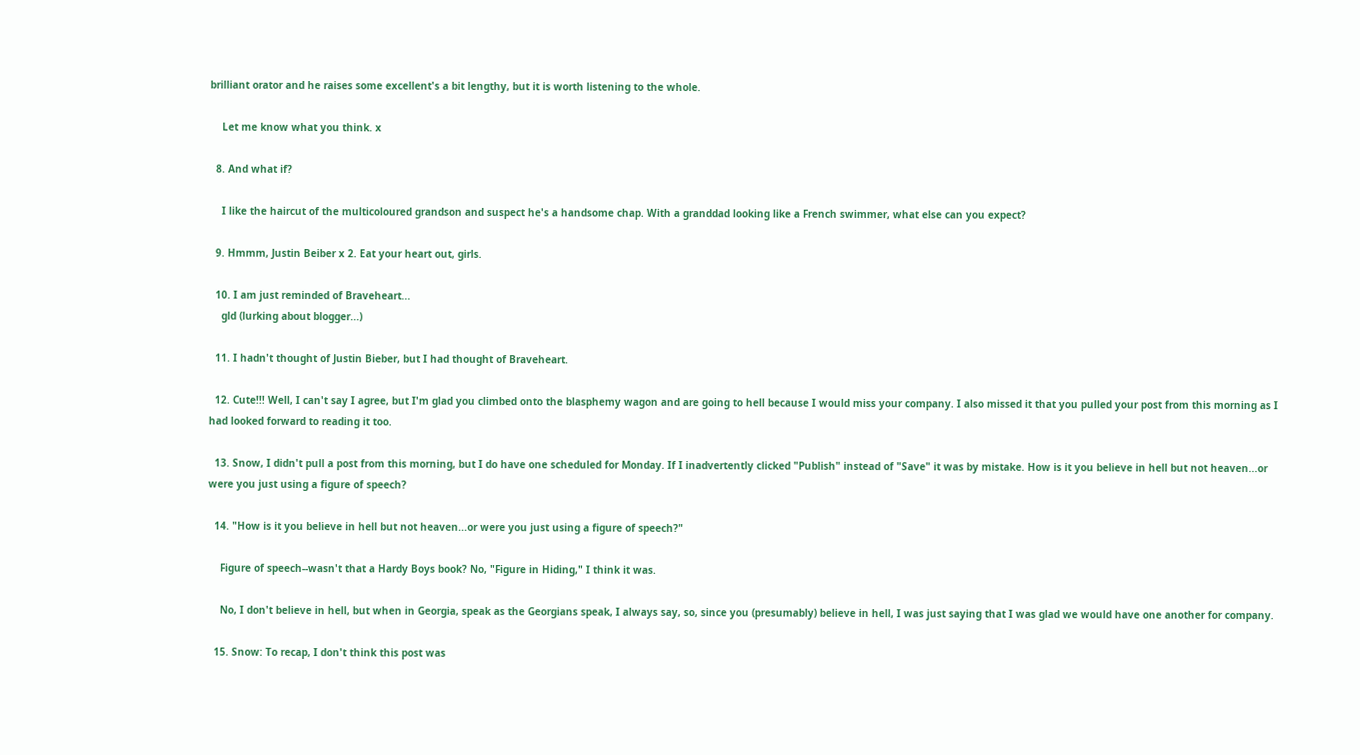brilliant orator and he raises some excellent's a bit lengthy, but it is worth listening to the whole.

    Let me know what you think. x

  8. And what if?

    I like the haircut of the multicoloured grandson and suspect he's a handsome chap. With a granddad looking like a French swimmer, what else can you expect?

  9. Hmmm, Justin Beiber x 2. Eat your heart out, girls.

  10. I am just reminded of Braveheart...
    gld (lurking about blogger...)

  11. I hadn't thought of Justin Bieber, but I had thought of Braveheart.

  12. Cute!!! Well, I can't say I agree, but I'm glad you climbed onto the blasphemy wagon and are going to hell because I would miss your company. I also missed it that you pulled your post from this morning as I had looked forward to reading it too.

  13. Snow, I didn't pull a post from this morning, but I do have one scheduled for Monday. If I inadvertently clicked "Publish" instead of "Save" it was by mistake. How is it you believe in hell but not heaven...or were you just using a figure of speech?

  14. "How is it you believe in hell but not heaven...or were you just using a figure of speech?"

    Figure of speech--wasn't that a Hardy Boys book? No, "Figure in Hiding," I think it was.

    No, I don't believe in hell, but when in Georgia, speak as the Georgians speak, I always say, so, since you (presumably) believe in hell, I was just saying that I was glad we would have one another for company.

  15. Snow: To recap, I don't think this post was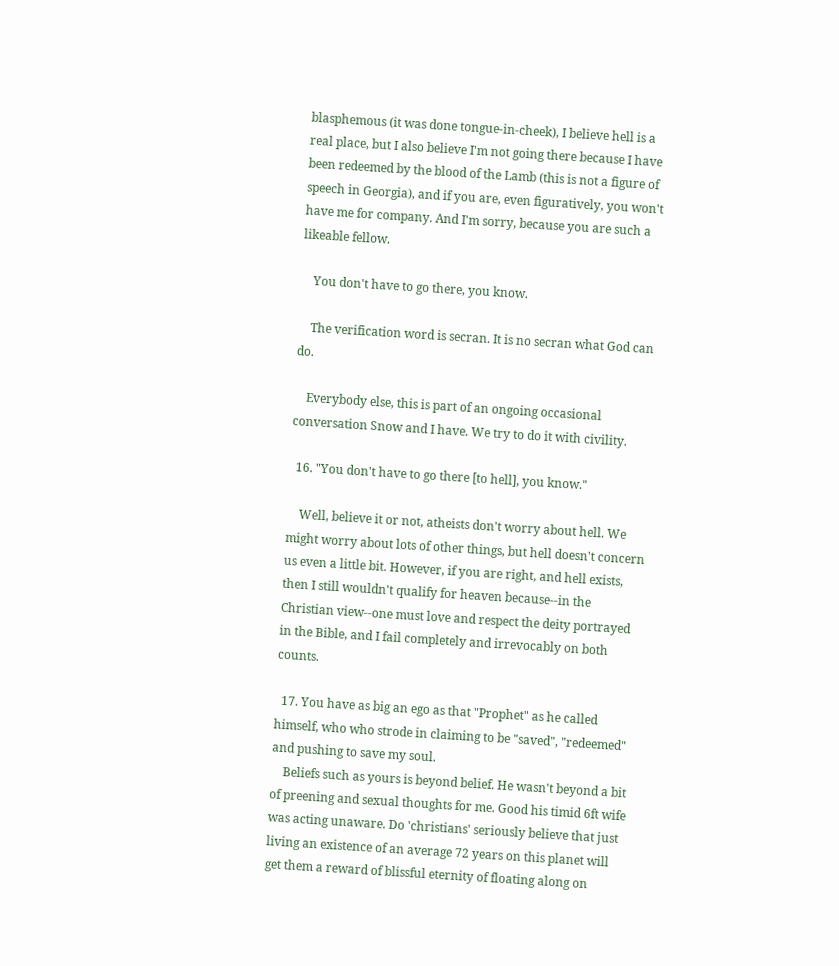blasphemous (it was done tongue-in-cheek), I believe hell is a real place, but I also believe I'm not going there because I have been redeemed by the blood of the Lamb (this is not a figure of speech in Georgia), and if you are, even figuratively, you won't have me for company. And I'm sorry, because you are such a likeable fellow.

    You don't have to go there, you know.

    The verification word is secran. It is no secran what God can do.

    Everybody else, this is part of an ongoing occasional conversation Snow and I have. We try to do it with civility.

  16. "You don't have to go there [to hell], you know."

    Well, believe it or not, atheists don't worry about hell. We might worry about lots of other things, but hell doesn't concern us even a little bit. However, if you are right, and hell exists, then I still wouldn't qualify for heaven because--in the Christian view--one must love and respect the deity portrayed in the Bible, and I fail completely and irrevocably on both counts.

  17. You have as big an ego as that "Prophet" as he called himself, who who strode in claiming to be "saved", "redeemed" and pushing to save my soul.
    Beliefs such as yours is beyond belief. He wasn't beyond a bit of preening and sexual thoughts for me. Good his timid 6ft wife was acting unaware. Do 'christians' seriously believe that just living an existence of an average 72 years on this planet will get them a reward of blissful eternity of floating along on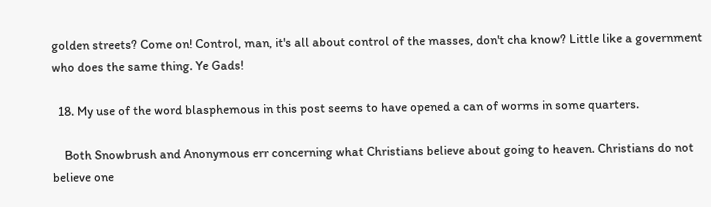golden streets? Come on! Control, man, it's all about control of the masses, don't cha know? Little like a government who does the same thing. Ye Gads!

  18. My use of the word blasphemous in this post seems to have opened a can of worms in some quarters.

    Both Snowbrush and Anonymous err concerning what Christians believe about going to heaven. Christians do not believe one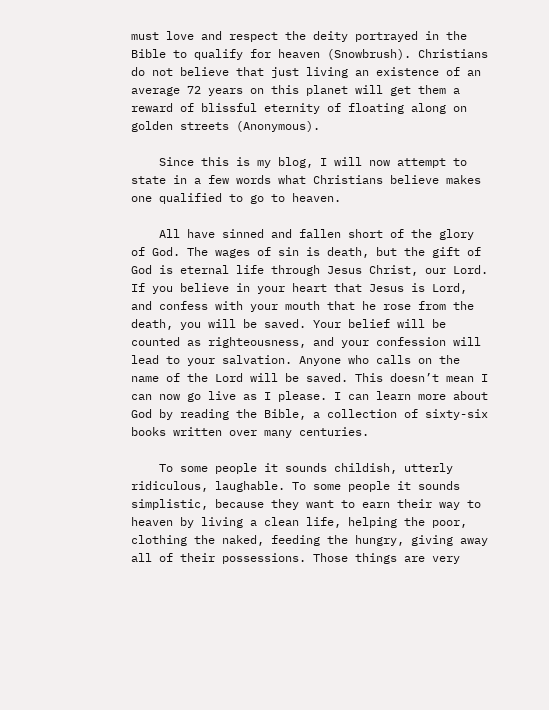must love and respect the deity portrayed in the Bible to qualify for heaven (Snowbrush). Christians do not believe that just living an existence of an average 72 years on this planet will get them a reward of blissful eternity of floating along on golden streets (Anonymous).

    Since this is my blog, I will now attempt to state in a few words what Christians believe makes one qualified to go to heaven.

    All have sinned and fallen short of the glory of God. The wages of sin is death, but the gift of God is eternal life through Jesus Christ, our Lord. If you believe in your heart that Jesus is Lord, and confess with your mouth that he rose from the death, you will be saved. Your belief will be counted as righteousness, and your confession will lead to your salvation. Anyone who calls on the name of the Lord will be saved. This doesn’t mean I can now go live as I please. I can learn more about God by reading the Bible, a collection of sixty-six books written over many centuries.

    To some people it sounds childish, utterly ridiculous, laughable. To some people it sounds simplistic, because they want to earn their way to heaven by living a clean life, helping the poor, clothing the naked, feeding the hungry, giving away all of their possessions. Those things are very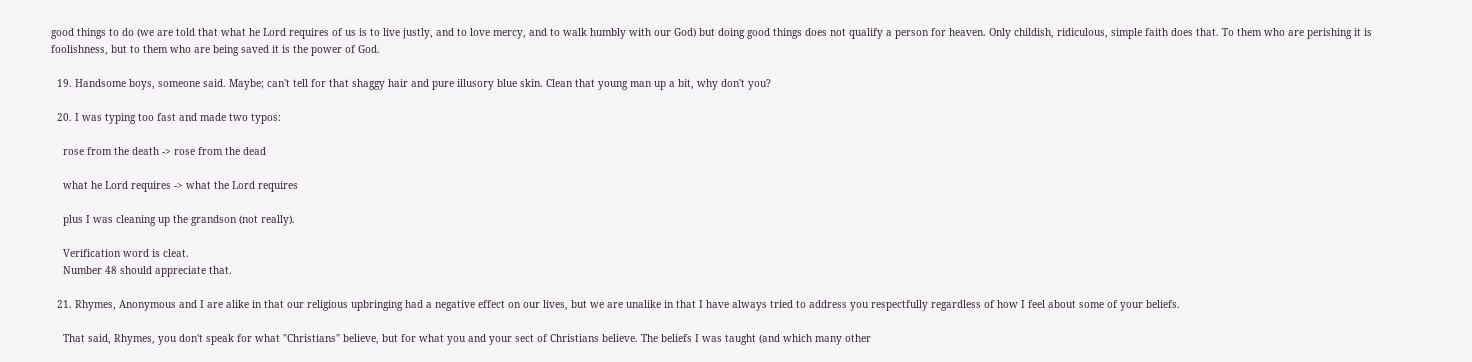good things to do (we are told that what he Lord requires of us is to live justly, and to love mercy, and to walk humbly with our God) but doing good things does not qualify a person for heaven. Only childish, ridiculous, simple faith does that. To them who are perishing it is foolishness, but to them who are being saved it is the power of God.

  19. Handsome boys, someone said. Maybe; can't tell for that shaggy hair and pure illusory blue skin. Clean that young man up a bit, why don't you?

  20. I was typing too fast and made two typos:

    rose from the death -> rose from the dead

    what he Lord requires -> what the Lord requires

    plus I was cleaning up the grandson (not really).

    Verification word is cleat.
    Number 48 should appreciate that.

  21. Rhymes, Anonymous and I are alike in that our religious upbringing had a negative effect on our lives, but we are unalike in that I have always tried to address you respectfully regardless of how I feel about some of your beliefs.

    That said, Rhymes, you don't speak for what "Christians" believe, but for what you and your sect of Christians believe. The beliefs I was taught (and which many other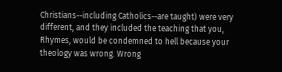Christians--including Catholics--are taught) were very different, and they included the teaching that you, Rhymes, would be condemned to hell because your theology was wrong. Wrong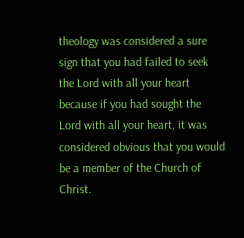theology was considered a sure sign that you had failed to seek the Lord with all your heart because if you had sought the Lord with all your heart, it was considered obvious that you would be a member of the Church of Christ.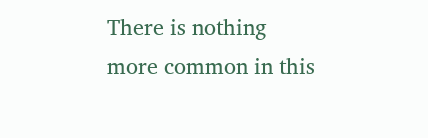There is nothing more common in this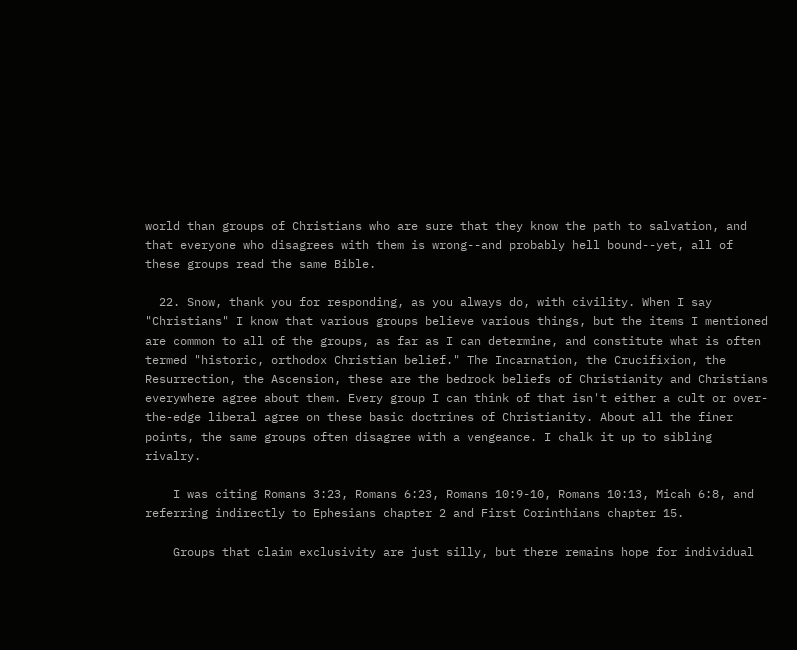world than groups of Christians who are sure that they know the path to salvation, and that everyone who disagrees with them is wrong--and probably hell bound--yet, all of these groups read the same Bible.

  22. Snow, thank you for responding, as you always do, with civility. When I say "Christians" I know that various groups believe various things, but the items I mentioned are common to all of the groups, as far as I can determine, and constitute what is often termed "historic, orthodox Christian belief." The Incarnation, the Crucifixion, the Resurrection, the Ascension, these are the bedrock beliefs of Christianity and Christians everywhere agree about them. Every group I can think of that isn't either a cult or over-the-edge liberal agree on these basic doctrines of Christianity. About all the finer points, the same groups often disagree with a vengeance. I chalk it up to sibling rivalry.

    I was citing Romans 3:23, Romans 6:23, Romans 10:9-10, Romans 10:13, Micah 6:8, and referring indirectly to Ephesians chapter 2 and First Corinthians chapter 15.

    Groups that claim exclusivity are just silly, but there remains hope for individual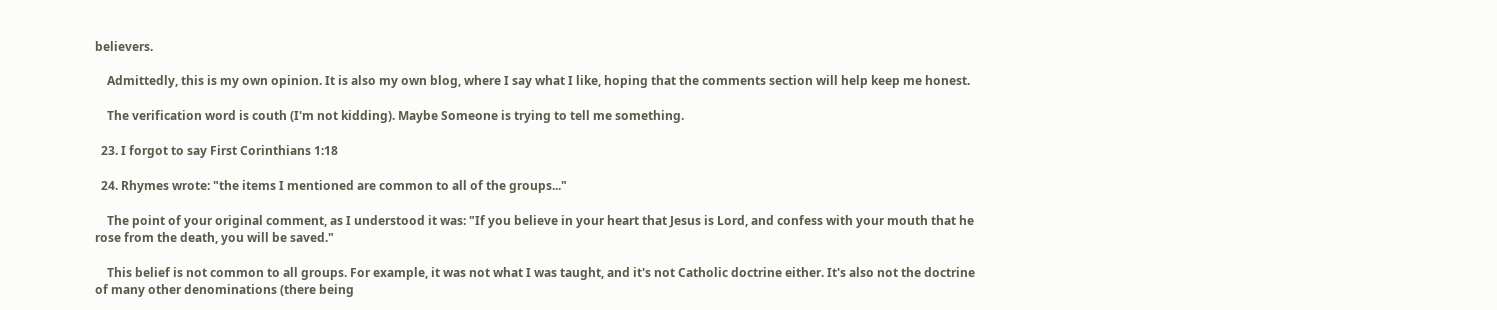believers.

    Admittedly, this is my own opinion. It is also my own blog, where I say what I like, hoping that the comments section will help keep me honest.

    The verification word is couth (I'm not kidding). Maybe Someone is trying to tell me something.

  23. I forgot to say First Corinthians 1:18

  24. Rhymes wrote: "the items I mentioned are common to all of the groups..."

    The point of your original comment, as I understood it was: "If you believe in your heart that Jesus is Lord, and confess with your mouth that he rose from the death, you will be saved."

    This belief is not common to all groups. For example, it was not what I was taught, and it's not Catholic doctrine either. It's also not the doctrine of many other denominations (there being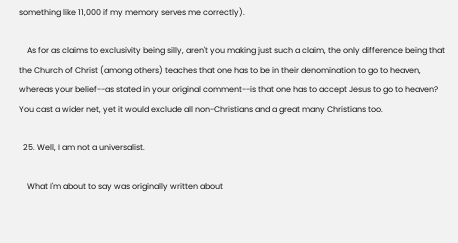something like 11,000 if my memory serves me correctly).

    As for as claims to exclusivity being silly, aren't you making just such a claim, the only difference being that the Church of Christ (among others) teaches that one has to be in their denomination to go to heaven, whereas your belief--as stated in your original comment--is that one has to accept Jesus to go to heaven? You cast a wider net, yet it would exclude all non-Christians and a great many Christians too.

  25. Well, I am not a universalist.

    What I'm about to say was originally written about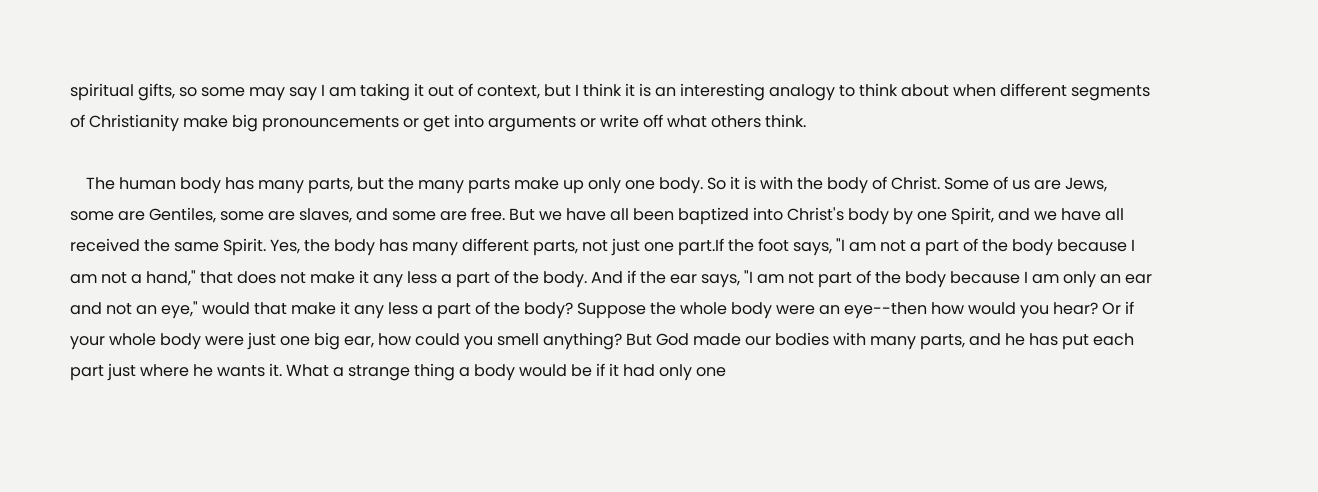spiritual gifts, so some may say I am taking it out of context, but I think it is an interesting analogy to think about when different segments of Christianity make big pronouncements or get into arguments or write off what others think.

    The human body has many parts, but the many parts make up only one body. So it is with the body of Christ. Some of us are Jews, some are Gentiles, some are slaves, and some are free. But we have all been baptized into Christ's body by one Spirit, and we have all received the same Spirit. Yes, the body has many different parts, not just one part.If the foot says, "I am not a part of the body because I am not a hand," that does not make it any less a part of the body. And if the ear says, "I am not part of the body because I am only an ear and not an eye," would that make it any less a part of the body? Suppose the whole body were an eye--then how would you hear? Or if your whole body were just one big ear, how could you smell anything? But God made our bodies with many parts, and he has put each part just where he wants it. What a strange thing a body would be if it had only one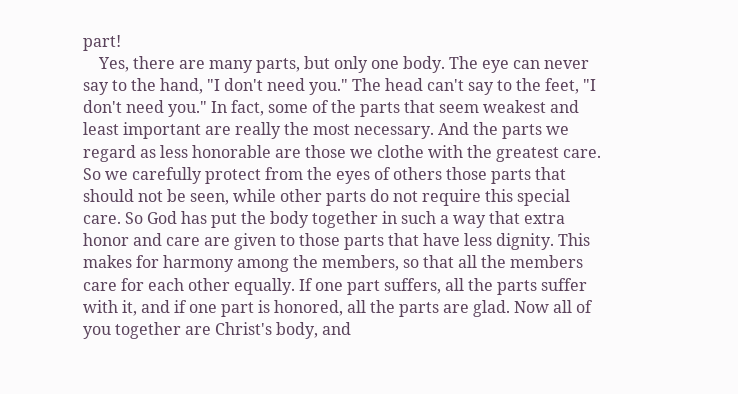part!
    Yes, there are many parts, but only one body. The eye can never say to the hand, "I don't need you." The head can't say to the feet, "I don't need you." In fact, some of the parts that seem weakest and least important are really the most necessary. And the parts we regard as less honorable are those we clothe with the greatest care. So we carefully protect from the eyes of others those parts that should not be seen, while other parts do not require this special care. So God has put the body together in such a way that extra honor and care are given to those parts that have less dignity. This makes for harmony among the members, so that all the members care for each other equally. If one part suffers, all the parts suffer with it, and if one part is honored, all the parts are glad. Now all of you together are Christ's body, and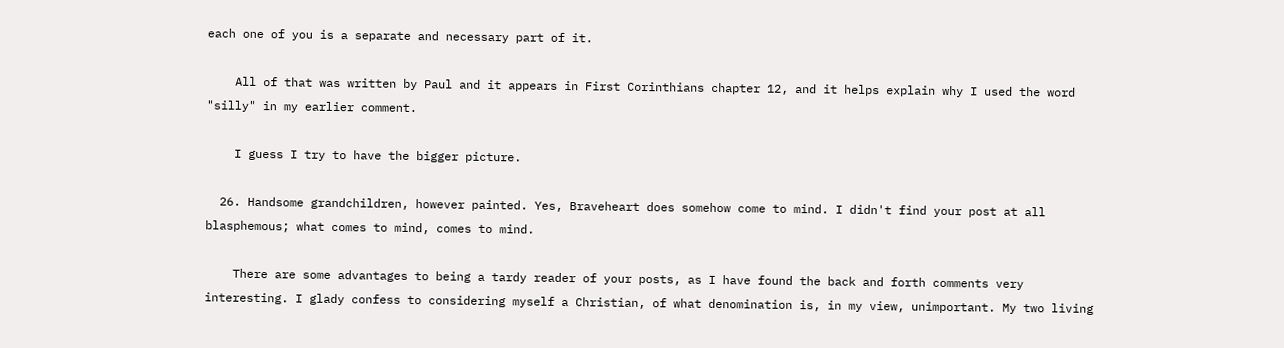each one of you is a separate and necessary part of it.

    All of that was written by Paul and it appears in First Corinthians chapter 12, and it helps explain why I used the word "silly" in my earlier comment.

    I guess I try to have the bigger picture.

  26. Handsome grandchildren, however painted. Yes, Braveheart does somehow come to mind. I didn't find your post at all blasphemous; what comes to mind, comes to mind.

    There are some advantages to being a tardy reader of your posts, as I have found the back and forth comments very interesting. I glady confess to considering myself a Christian, of what denomination is, in my view, unimportant. My two living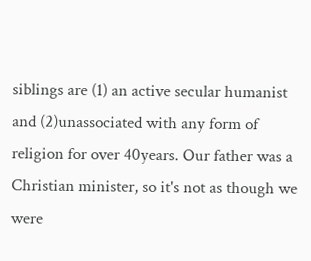siblings are (1) an active secular humanist and (2)unassociated with any form of religion for over 40years. Our father was a Christian minister, so it's not as though we were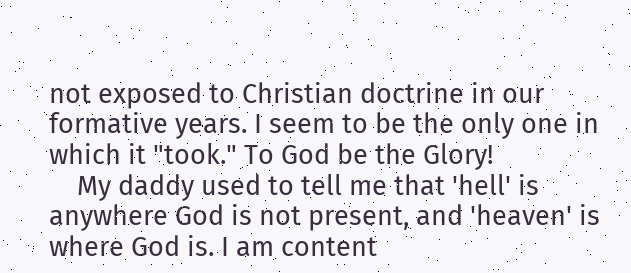not exposed to Christian doctrine in our formative years. I seem to be the only one in which it "took." To God be the Glory!
    My daddy used to tell me that 'hell' is anywhere God is not present, and 'heaven' is where God is. I am content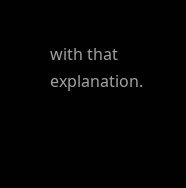with that explanation.